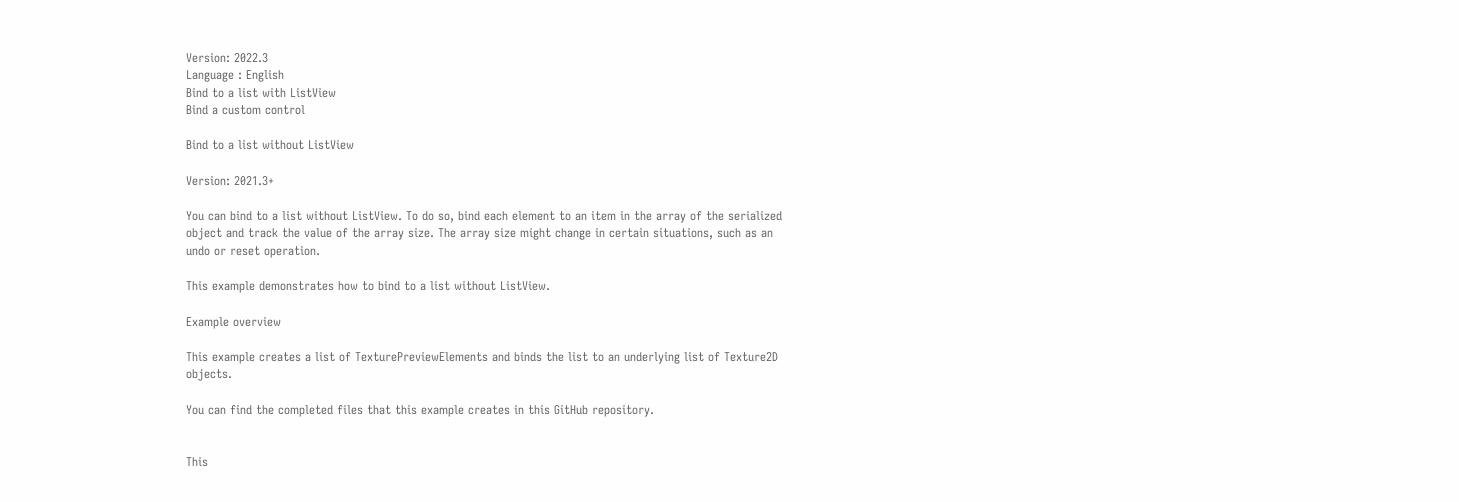Version: 2022.3
Language : English
Bind to a list with ListView
Bind a custom control

Bind to a list without ListView

Version: 2021.3+

You can bind to a list without ListView. To do so, bind each element to an item in the array of the serialized object and track the value of the array size. The array size might change in certain situations, such as an undo or reset operation.

This example demonstrates how to bind to a list without ListView.

Example overview

This example creates a list of TexturePreviewElements and binds the list to an underlying list of Texture2D objects.

You can find the completed files that this example creates in this GitHub repository.


This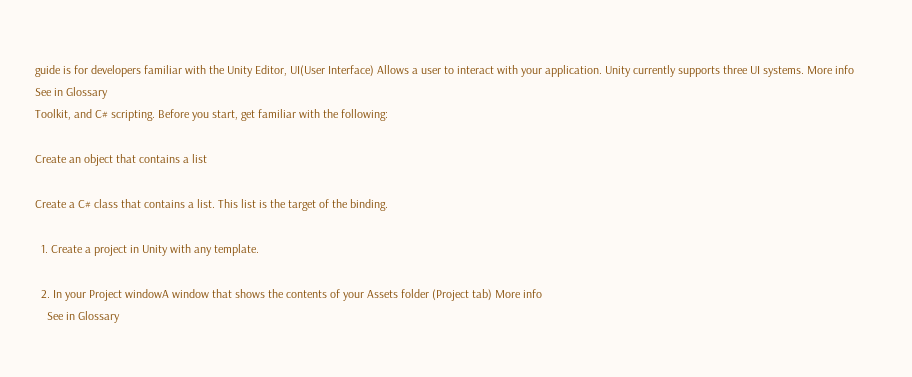guide is for developers familiar with the Unity Editor, UI(User Interface) Allows a user to interact with your application. Unity currently supports three UI systems. More info
See in Glossary
Toolkit, and C# scripting. Before you start, get familiar with the following:

Create an object that contains a list

Create a C# class that contains a list. This list is the target of the binding.

  1. Create a project in Unity with any template.

  2. In your Project windowA window that shows the contents of your Assets folder (Project tab) More info
    See in Glossary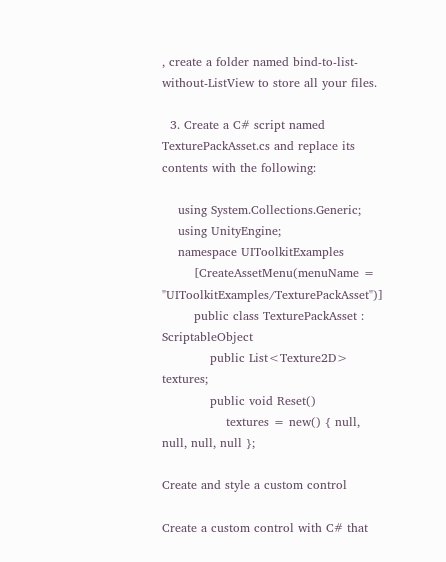, create a folder named bind-to-list-without-ListView to store all your files.

  3. Create a C# script named TexturePackAsset.cs and replace its contents with the following:

    using System.Collections.Generic;
    using UnityEngine;
    namespace UIToolkitExamples
        [CreateAssetMenu(menuName = "UIToolkitExamples/TexturePackAsset")]
        public class TexturePackAsset : ScriptableObject
            public List<Texture2D> textures;
            public void Reset()
                textures = new() { null, null, null, null };

Create and style a custom control

Create a custom control with C# that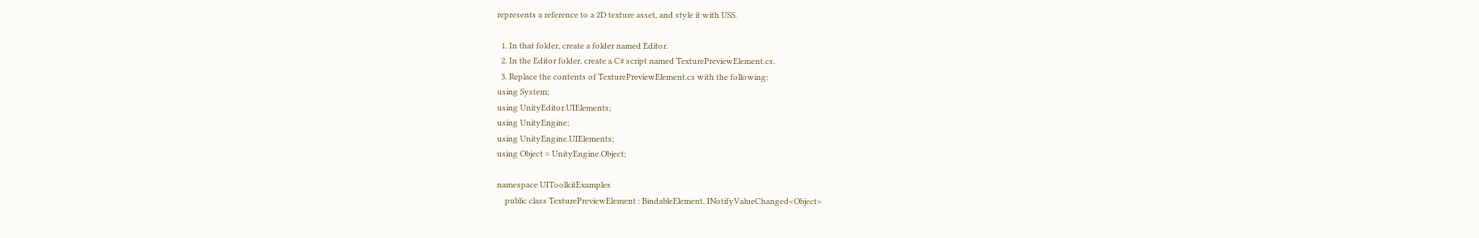represents a reference to a 2D texture asset, and style it with USS.

  1. In that folder, create a folder named Editor.
  2. In the Editor folder, create a C# script named TexturePreviewElement.cs.
  3. Replace the contents of TexturePreviewElement.cs with the following:
using System;
using UnityEditor.UIElements;
using UnityEngine;
using UnityEngine.UIElements;
using Object = UnityEngine.Object;

namespace UIToolkitExamples
    public class TexturePreviewElement : BindableElement, INotifyValueChanged<Object>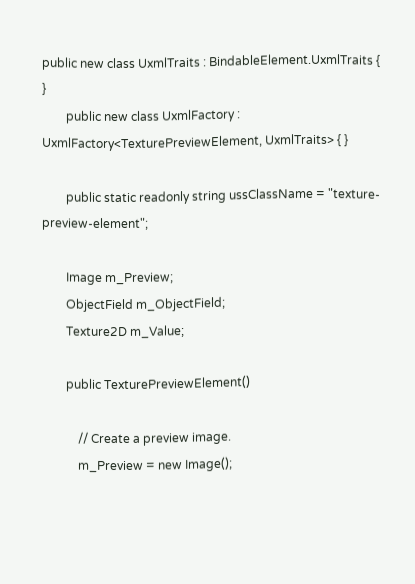public new class UxmlTraits : BindableElement.UxmlTraits { }
        public new class UxmlFactory : UxmlFactory<TexturePreviewElement, UxmlTraits> { }

        public static readonly string ussClassName = "texture-preview-element";

        Image m_Preview;
        ObjectField m_ObjectField;
        Texture2D m_Value;

        public TexturePreviewElement()

            // Create a preview image.
            m_Preview = new Image();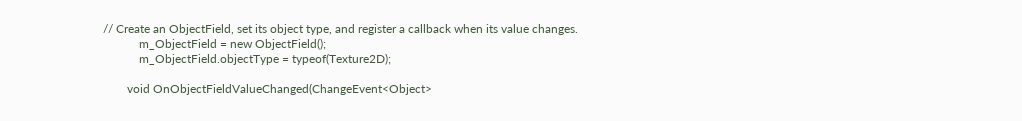// Create an ObjectField, set its object type, and register a callback when its value changes.
            m_ObjectField = new ObjectField();
            m_ObjectField.objectType = typeof(Texture2D);

        void OnObjectFieldValueChanged(ChangeEvent<Object>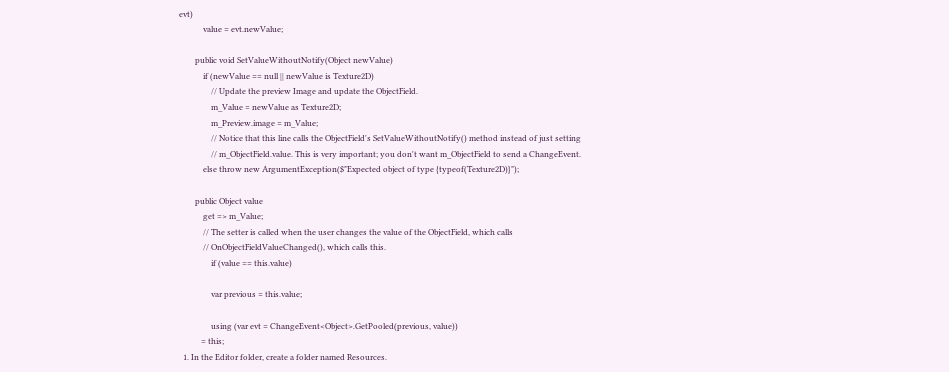evt)
            value = evt.newValue;

        public void SetValueWithoutNotify(Object newValue)
            if (newValue == null || newValue is Texture2D)
                // Update the preview Image and update the ObjectField.
                m_Value = newValue as Texture2D;
                m_Preview.image = m_Value;
                // Notice that this line calls the ObjectField's SetValueWithoutNotify() method instead of just setting
                // m_ObjectField.value. This is very important; you don't want m_ObjectField to send a ChangeEvent.
            else throw new ArgumentException($"Expected object of type {typeof(Texture2D)}");

        public Object value
            get => m_Value;
            // The setter is called when the user changes the value of the ObjectField, which calls
            // OnObjectFieldValueChanged(), which calls this.
                if (value == this.value)

                var previous = this.value;

                using (var evt = ChangeEvent<Object>.GetPooled(previous, value))
           = this;
  1. In the Editor folder, create a folder named Resources.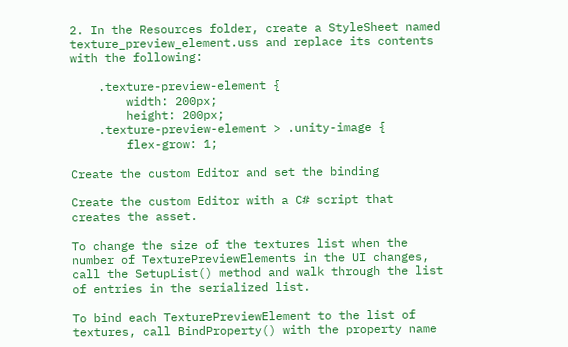2. In the Resources folder, create a StyleSheet named texture_preview_element.uss and replace its contents with the following:

    .texture-preview-element {
        width: 200px;
        height: 200px;
    .texture-preview-element > .unity-image {
        flex-grow: 1;

Create the custom Editor and set the binding

Create the custom Editor with a C# script that creates the asset.

To change the size of the textures list when the number of TexturePreviewElements in the UI changes, call the SetupList() method and walk through the list of entries in the serialized list.

To bind each TexturePreviewElement to the list of textures, call BindProperty() with the property name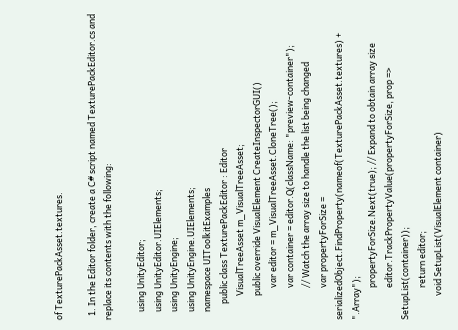of TexturePackAsset.textures.

  1. In the Editor folder, create a C# script named TexturePackEditor.cs and replace its contents with the following:

    using UnityEditor;
    using UnityEditor.UIElements;
    using UnityEngine;
    using UnityEngine.UIElements;
    namespace UIToolkitExamples
        public class TexturePackEditor : Editor
            VisualTreeAsset m_VisualTreeAsset;
            public override VisualElement CreateInspectorGUI()
                var editor = m_VisualTreeAsset.CloneTree();
                var container = editor.Q(className: "preview-container");
                // Watch the array size to handle the list being changed
                var propertyForSize = serializedObject.FindProperty(nameof(TexturePackAsset.textures) + ".Array");
                propertyForSize.Next(true); // Expand to obtain array size
                editor.TrackPropertyValue(propertyForSize, prop => SetupList(container));
                return editor;
            void SetupList(VisualElement container)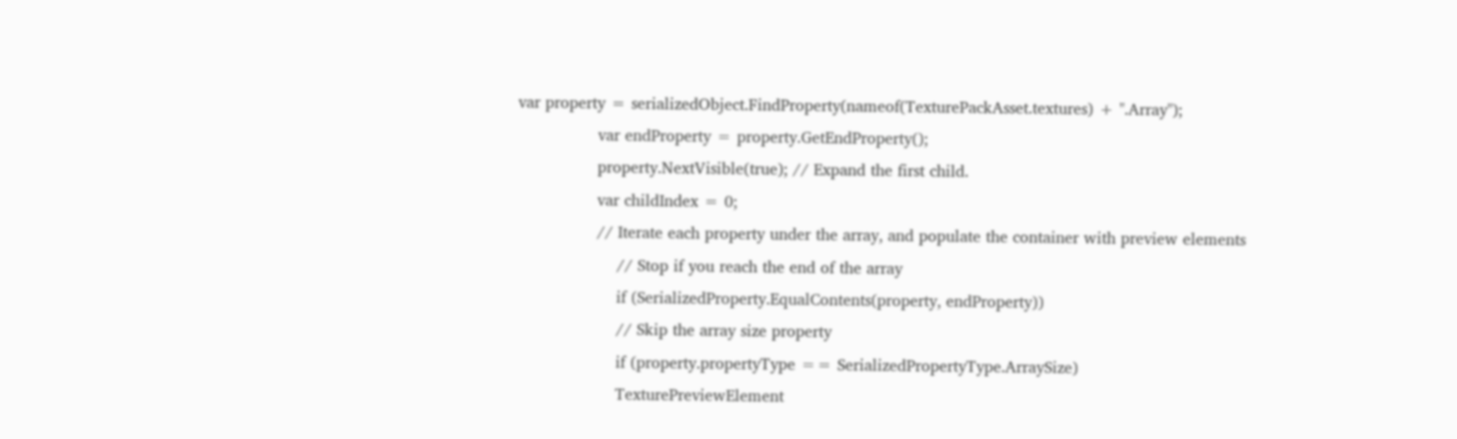var property = serializedObject.FindProperty(nameof(TexturePackAsset.textures) + ".Array");
                var endProperty = property.GetEndProperty();
                property.NextVisible(true); // Expand the first child.
                var childIndex = 0;
                // Iterate each property under the array, and populate the container with preview elements
                    // Stop if you reach the end of the array
                    if (SerializedProperty.EqualContents(property, endProperty))
                    // Skip the array size property
                    if (property.propertyType == SerializedPropertyType.ArraySize)
                    TexturePreviewElement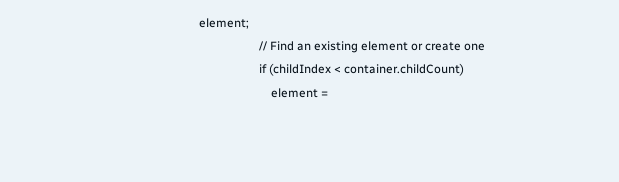element;
                    // Find an existing element or create one
                    if (childIndex < container.childCount)
                        element =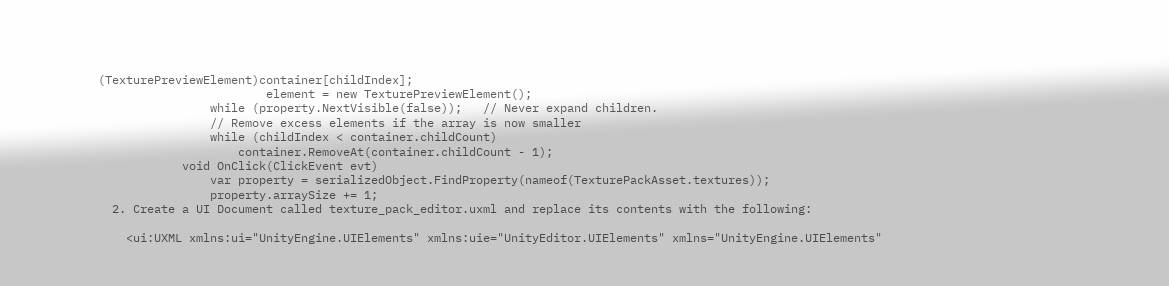(TexturePreviewElement)container[childIndex];
                        element = new TexturePreviewElement();
                while (property.NextVisible(false));   // Never expand children.
                // Remove excess elements if the array is now smaller
                while (childIndex < container.childCount)
                    container.RemoveAt(container.childCount - 1);
            void OnClick(ClickEvent evt)
                var property = serializedObject.FindProperty(nameof(TexturePackAsset.textures));
                property.arraySize += 1;
  2. Create a UI Document called texture_pack_editor.uxml and replace its contents with the following:

    <ui:UXML xmlns:ui="UnityEngine.UIElements" xmlns:uie="UnityEditor.UIElements" xmlns="UnityEngine.UIElements"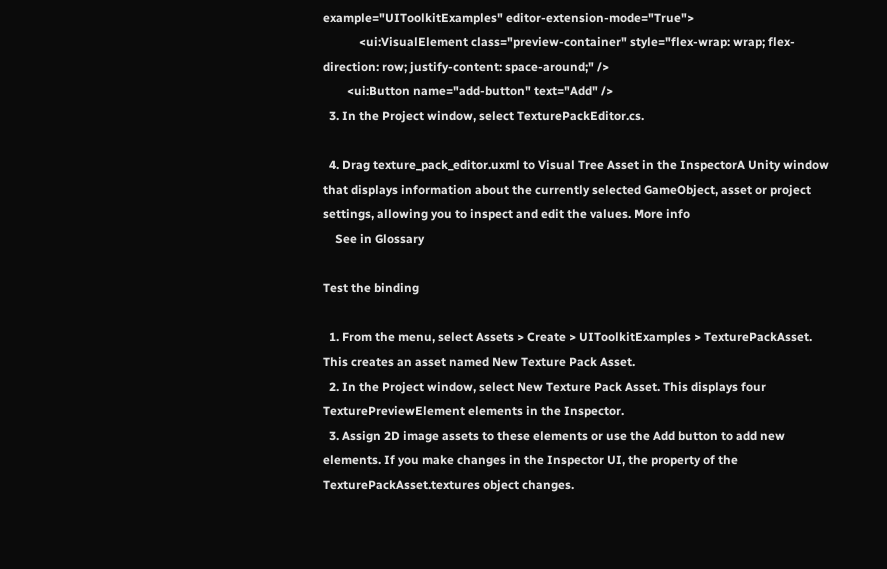example="UIToolkitExamples" editor-extension-mode="True">
            <ui:VisualElement class="preview-container" style="flex-wrap: wrap; flex-direction: row; justify-content: space-around;" />
        <ui:Button name="add-button" text="Add" />
  3. In the Project window, select TexturePackEditor.cs.

  4. Drag texture_pack_editor.uxml to Visual Tree Asset in the InspectorA Unity window that displays information about the currently selected GameObject, asset or project settings, allowing you to inspect and edit the values. More info
    See in Glossary

Test the binding

  1. From the menu, select Assets > Create > UIToolkitExamples > TexturePackAsset. This creates an asset named New Texture Pack Asset.
  2. In the Project window, select New Texture Pack Asset. This displays four TexturePreviewElement elements in the Inspector.
  3. Assign 2D image assets to these elements or use the Add button to add new elements. If you make changes in the Inspector UI, the property of the TexturePackAsset.textures object changes.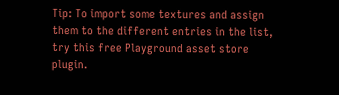Tip: To import some textures and assign them to the different entries in the list, try this free Playground asset store plugin.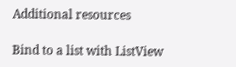Additional resources

Bind to a list with ListView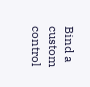Bind a custom control